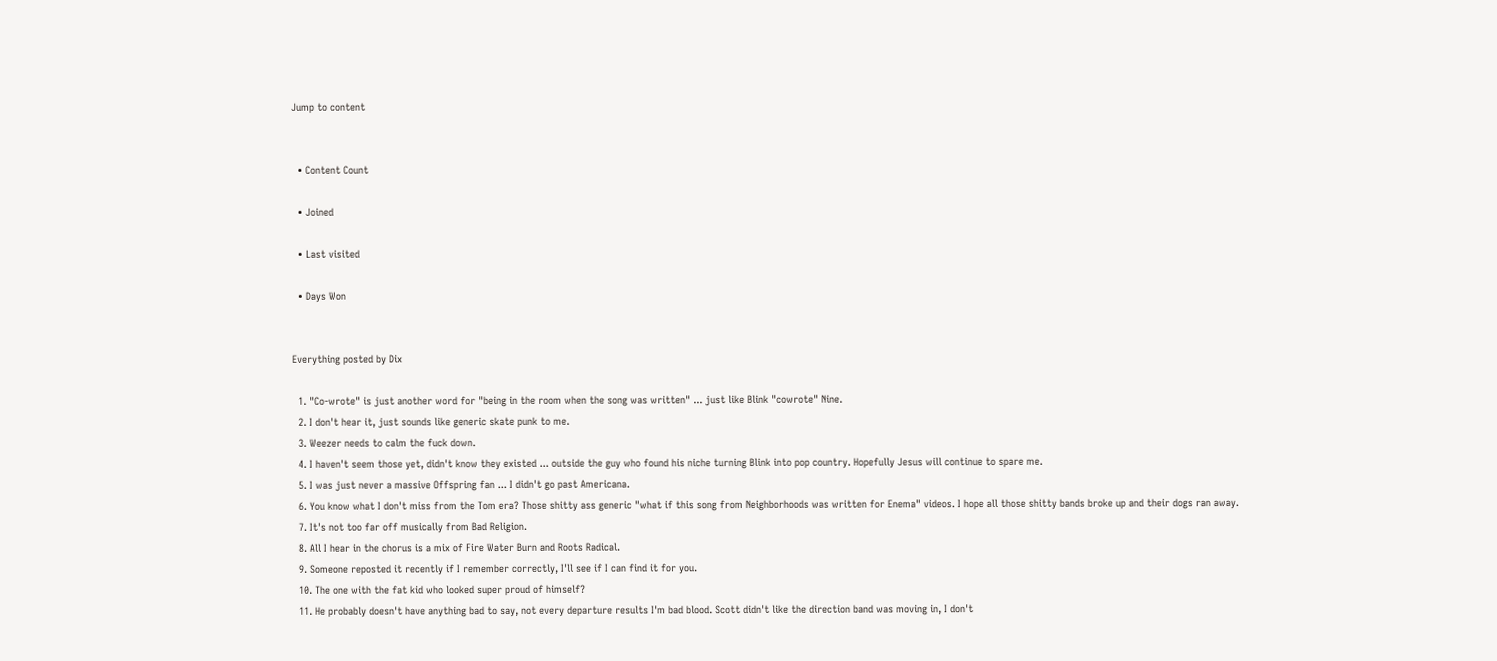Jump to content


  • Content Count

  • Joined

  • Last visited

  • Days Won


Everything posted by Dix

  1. "Co-wrote" is just another word for "being in the room when the song was written" ... just like Blink "cowrote" Nine.
  2. I don't hear it, just sounds like generic skate punk to me.
  3. Weezer needs to calm the fuck down.
  4. I haven't seem those yet, didn't know they existed ... outside the guy who found his niche turning Blink into pop country. Hopefully Jesus will continue to spare me.
  5. I was just never a massive Offspring fan ... I didn't go past Americana.
  6. You know what I don't miss from the Tom era? Those shitty ass generic "what if this song from Neighborhoods was written for Enema" videos. I hope all those shitty bands broke up and their dogs ran away.
  7. It's not too far off musically from Bad Religion.
  8. All I hear in the chorus is a mix of Fire Water Burn and Roots Radical.
  9. Someone reposted it recently if I remember correctly, I'll see if I can find it for you.
  10. The one with the fat kid who looked super proud of himself?
  11. He probably doesn't have anything bad to say, not every departure results I'm bad blood. Scott didn't like the direction band was moving in, I don't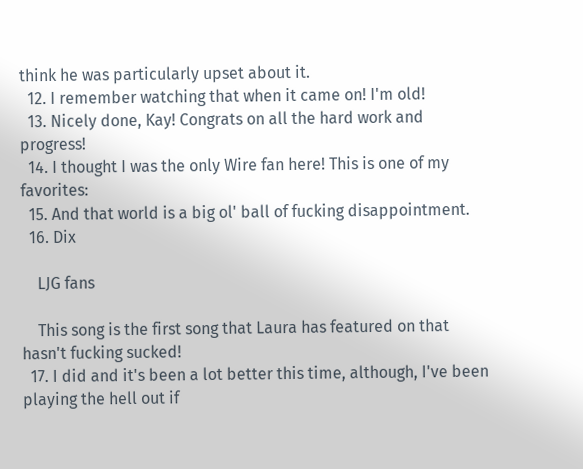think he was particularly upset about it.
  12. I remember watching that when it came on! I'm old!
  13. Nicely done, Kay! Congrats on all the hard work and progress!
  14. I thought I was the only Wire fan here! This is one of my favorites:
  15. And that world is a big ol' ball of fucking disappointment.
  16. Dix

    LJG fans

    This song is the first song that Laura has featured on that hasn't fucking sucked!
  17. I did and it's been a lot better this time, although, I've been playing the hell out if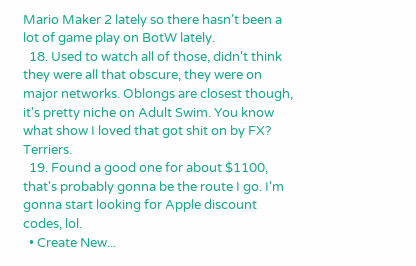Mario Maker 2 lately so there hasn't been a lot of game play on BotW lately.
  18. Used to watch all of those, didn't think they were all that obscure, they were on major networks. Oblongs are closest though, it's pretty niche on Adult Swim. You know what show I loved that got shit on by FX? Terriers.
  19. Found a good one for about $1100, that's probably gonna be the route I go. I'm gonna start looking for Apple discount codes, lol.
  • Create New...